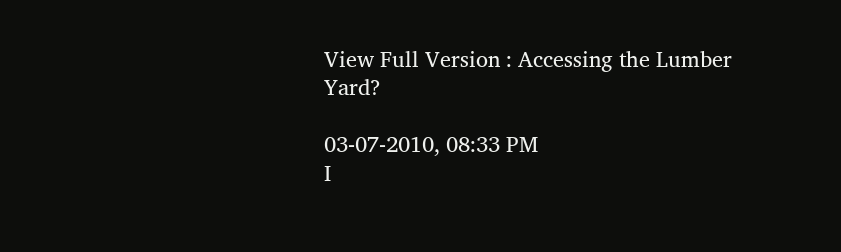View Full Version : Accessing the Lumber Yard?

03-07-2010, 08:33 PM
I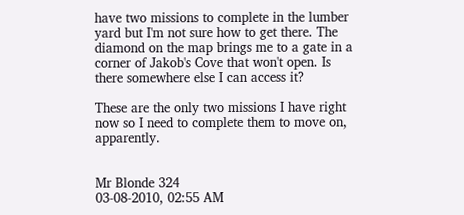have two missions to complete in the lumber yard but I'm not sure how to get there. The diamond on the map brings me to a gate in a corner of Jakob's Cove that won't open. Is there somewhere else I can access it?

These are the only two missions I have right now so I need to complete them to move on, apparently.


Mr Blonde 324
03-08-2010, 02:55 AM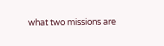what two missions are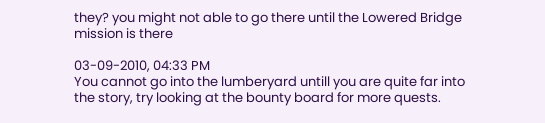they? you might not able to go there until the Lowered Bridge mission is there

03-09-2010, 04:33 PM
You cannot go into the lumberyard untill you are quite far into the story, try looking at the bounty board for more quests.